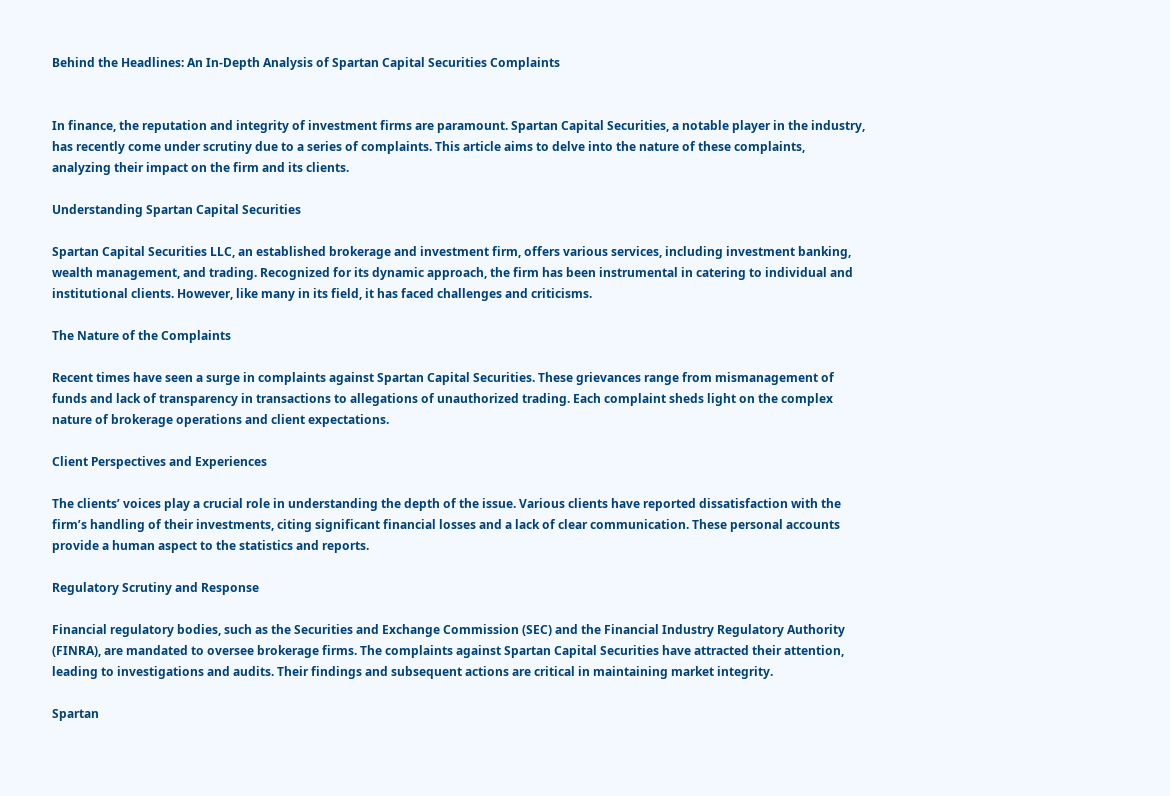Behind the Headlines: An In-Depth Analysis of Spartan Capital Securities Complaints


In finance, the reputation and integrity of investment firms are paramount. Spartan Capital Securities, a notable player in the industry, has recently come under scrutiny due to a series of complaints. This article aims to delve into the nature of these complaints, analyzing their impact on the firm and its clients.

Understanding Spartan Capital Securities

Spartan Capital Securities LLC, an established brokerage and investment firm, offers various services, including investment banking, wealth management, and trading. Recognized for its dynamic approach, the firm has been instrumental in catering to individual and institutional clients. However, like many in its field, it has faced challenges and criticisms.

The Nature of the Complaints

Recent times have seen a surge in complaints against Spartan Capital Securities. These grievances range from mismanagement of funds and lack of transparency in transactions to allegations of unauthorized trading. Each complaint sheds light on the complex nature of brokerage operations and client expectations.

Client Perspectives and Experiences

The clients’ voices play a crucial role in understanding the depth of the issue. Various clients have reported dissatisfaction with the firm’s handling of their investments, citing significant financial losses and a lack of clear communication. These personal accounts provide a human aspect to the statistics and reports.

Regulatory Scrutiny and Response

Financial regulatory bodies, such as the Securities and Exchange Commission (SEC) and the Financial Industry Regulatory Authority (FINRA), are mandated to oversee brokerage firms. The complaints against Spartan Capital Securities have attracted their attention, leading to investigations and audits. Their findings and subsequent actions are critical in maintaining market integrity.

Spartan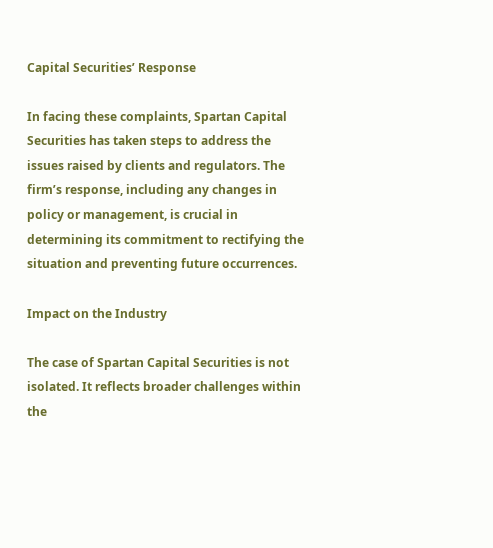Capital Securities’ Response

In facing these complaints, Spartan Capital Securities has taken steps to address the issues raised by clients and regulators. The firm’s response, including any changes in policy or management, is crucial in determining its commitment to rectifying the situation and preventing future occurrences.

Impact on the Industry

The case of Spartan Capital Securities is not isolated. It reflects broader challenges within the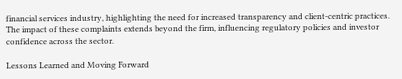financial services industry, highlighting the need for increased transparency and client-centric practices. The impact of these complaints extends beyond the firm, influencing regulatory policies and investor confidence across the sector.

Lessons Learned and Moving Forward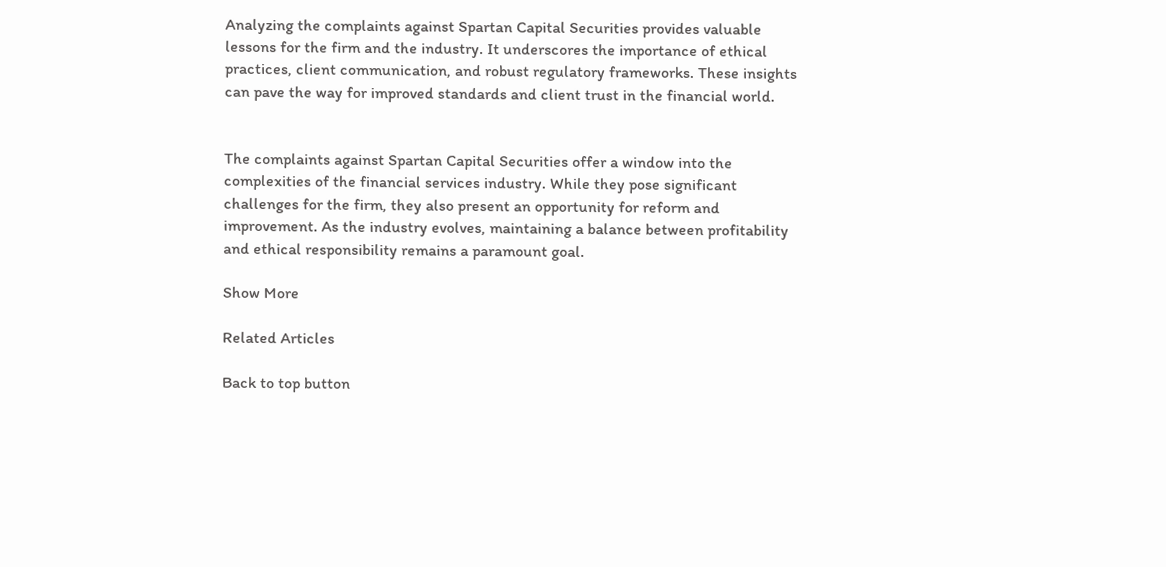Analyzing the complaints against Spartan Capital Securities provides valuable lessons for the firm and the industry. It underscores the importance of ethical practices, client communication, and robust regulatory frameworks. These insights can pave the way for improved standards and client trust in the financial world.


The complaints against Spartan Capital Securities offer a window into the complexities of the financial services industry. While they pose significant challenges for the firm, they also present an opportunity for reform and improvement. As the industry evolves, maintaining a balance between profitability and ethical responsibility remains a paramount goal.

Show More

Related Articles

Back to top button